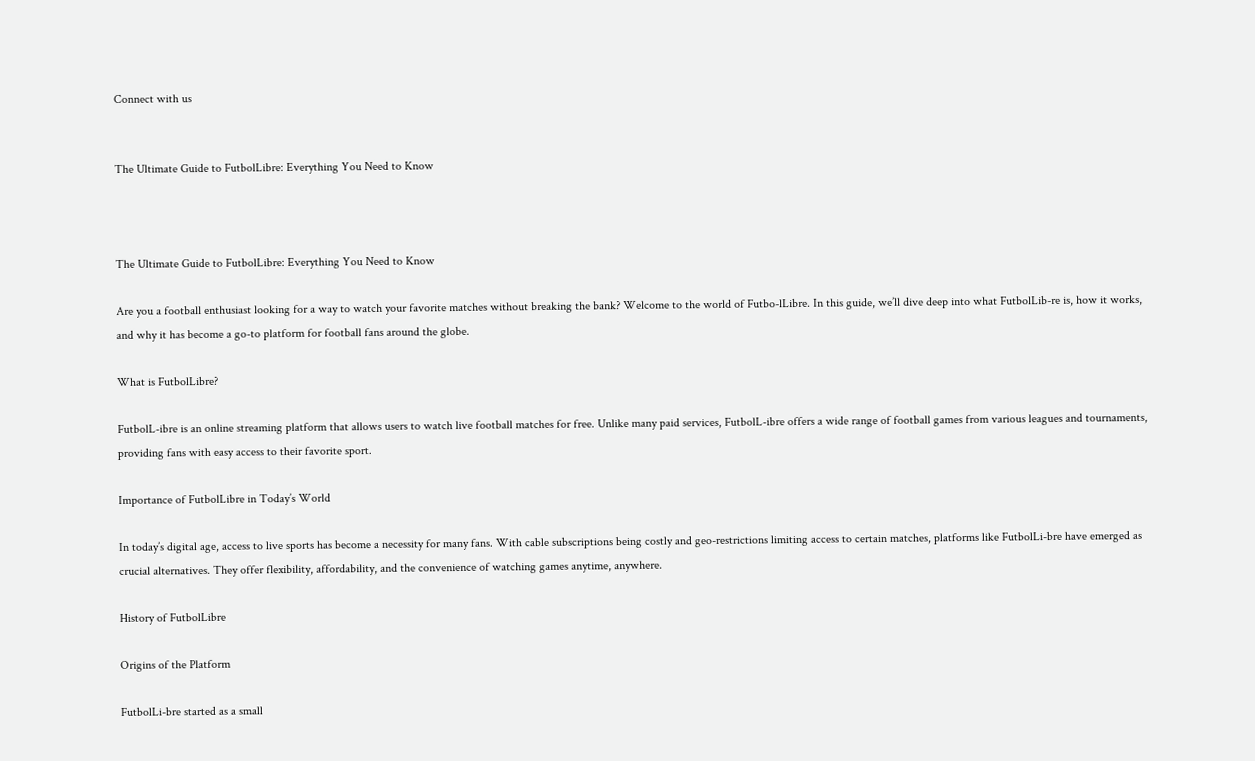Connect with us


The Ultimate Guide to FutbolLibre: Everything You Need to Know



The Ultimate Guide to FutbolLibre: Everything You Need to Know

Are you a football enthusiast looking for a way to watch your favorite matches without breaking the bank? Welcome to the world of Futbo-lLibre. In this guide, we’ll dive deep into what FutbolLib-re is, how it works, and why it has become a go-to platform for football fans around the globe.

What is FutbolLibre?

FutbolL-ibre is an online streaming platform that allows users to watch live football matches for free. Unlike many paid services, FutbolL-ibre offers a wide range of football games from various leagues and tournaments, providing fans with easy access to their favorite sport.

Importance of FutbolLibre in Today’s World

In today’s digital age, access to live sports has become a necessity for many fans. With cable subscriptions being costly and geo-restrictions limiting access to certain matches, platforms like FutbolLi-bre have emerged as crucial alternatives. They offer flexibility, affordability, and the convenience of watching games anytime, anywhere.

History of FutbolLibre

Origins of the Platform

FutbolLi-bre started as a small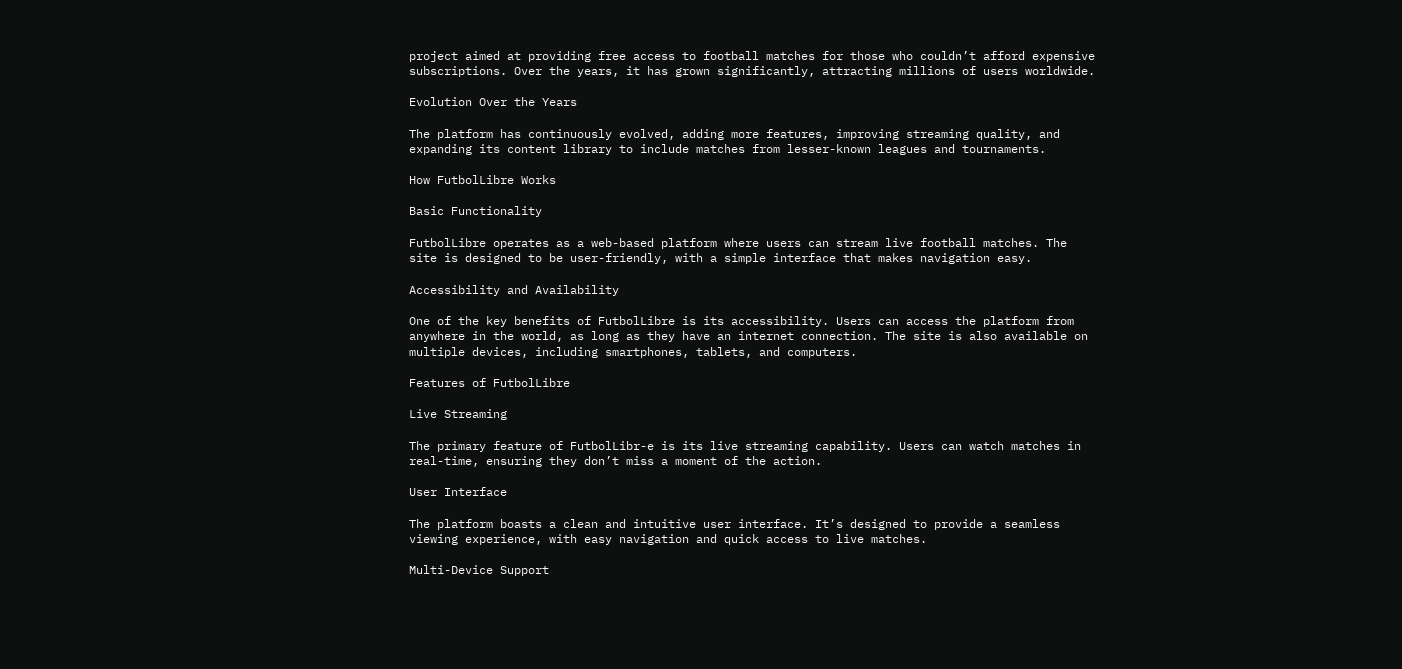project aimed at providing free access to football matches for those who couldn’t afford expensive subscriptions. Over the years, it has grown significantly, attracting millions of users worldwide.

Evolution Over the Years

The platform has continuously evolved, adding more features, improving streaming quality, and expanding its content library to include matches from lesser-known leagues and tournaments.

How FutbolLibre Works

Basic Functionality

FutbolLibre operates as a web-based platform where users can stream live football matches. The site is designed to be user-friendly, with a simple interface that makes navigation easy.

Accessibility and Availability

One of the key benefits of FutbolLibre is its accessibility. Users can access the platform from anywhere in the world, as long as they have an internet connection. The site is also available on multiple devices, including smartphones, tablets, and computers.

Features of FutbolLibre

Live Streaming

The primary feature of FutbolLibr-e is its live streaming capability. Users can watch matches in real-time, ensuring they don’t miss a moment of the action.

User Interface

The platform boasts a clean and intuitive user interface. It’s designed to provide a seamless viewing experience, with easy navigation and quick access to live matches.

Multi-Device Support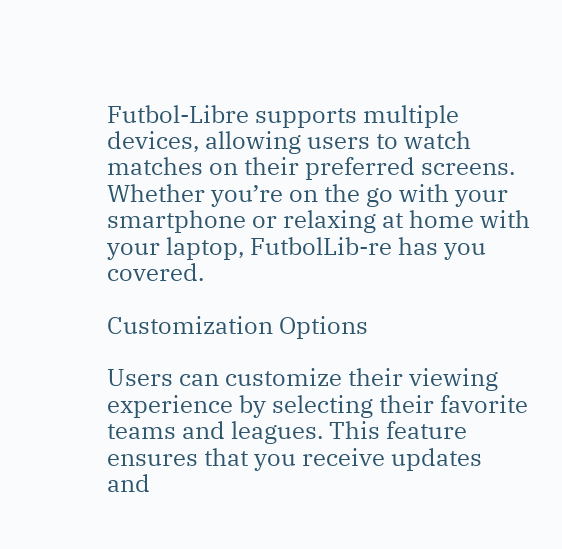Futbol-Libre supports multiple devices, allowing users to watch matches on their preferred screens. Whether you’re on the go with your smartphone or relaxing at home with your laptop, FutbolLib-re has you covered.

Customization Options

Users can customize their viewing experience by selecting their favorite teams and leagues. This feature ensures that you receive updates and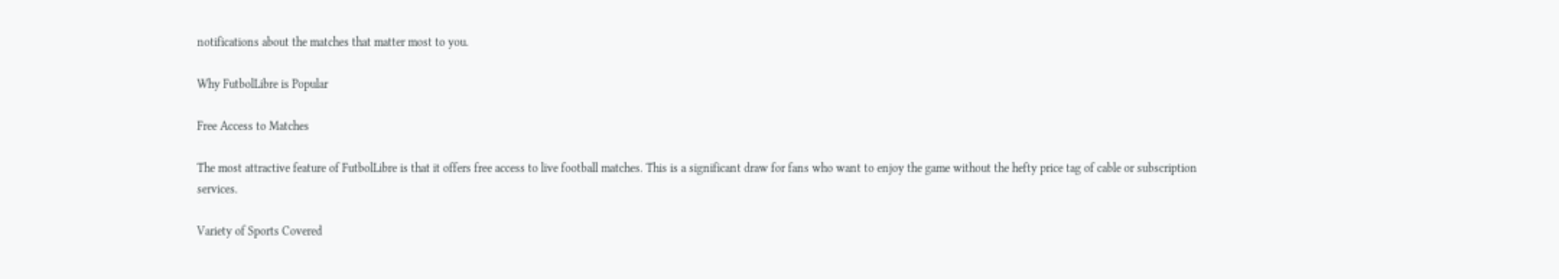notifications about the matches that matter most to you.

Why FutbolLibre is Popular

Free Access to Matches

The most attractive feature of FutbolLibre is that it offers free access to live football matches. This is a significant draw for fans who want to enjoy the game without the hefty price tag of cable or subscription services.

Variety of Sports Covered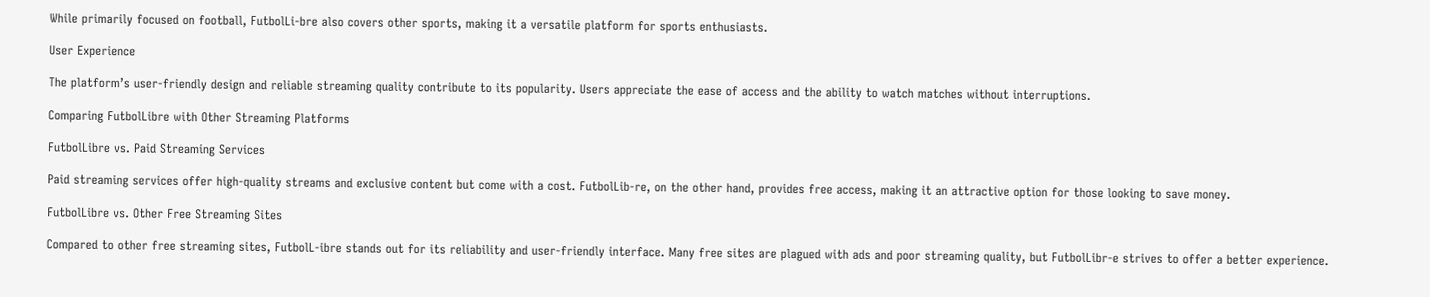While primarily focused on football, FutbolLi-bre also covers other sports, making it a versatile platform for sports enthusiasts.

User Experience

The platform’s user-friendly design and reliable streaming quality contribute to its popularity. Users appreciate the ease of access and the ability to watch matches without interruptions.

Comparing FutbolLibre with Other Streaming Platforms

FutbolLibre vs. Paid Streaming Services

Paid streaming services offer high-quality streams and exclusive content but come with a cost. FutbolLib-re, on the other hand, provides free access, making it an attractive option for those looking to save money.

FutbolLibre vs. Other Free Streaming Sites

Compared to other free streaming sites, FutbolL-ibre stands out for its reliability and user-friendly interface. Many free sites are plagued with ads and poor streaming quality, but FutbolLibr-e strives to offer a better experience.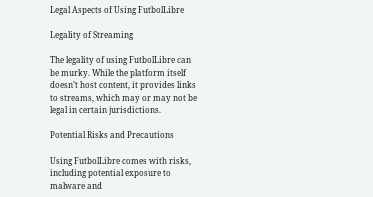Legal Aspects of Using FutbolLibre

Legality of Streaming

The legality of using FutbolLibre can be murky. While the platform itself doesn’t host content, it provides links to streams, which may or may not be legal in certain jurisdictions.

Potential Risks and Precautions

Using FutbolLibre comes with risks, including potential exposure to malware and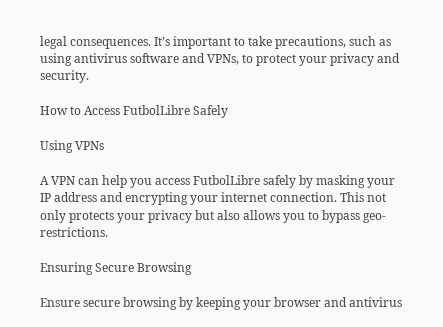legal consequences. It’s important to take precautions, such as using antivirus software and VPNs, to protect your privacy and security.

How to Access FutbolLibre Safely

Using VPNs

A VPN can help you access FutbolLibre safely by masking your IP address and encrypting your internet connection. This not only protects your privacy but also allows you to bypass geo-restrictions.

Ensuring Secure Browsing

Ensure secure browsing by keeping your browser and antivirus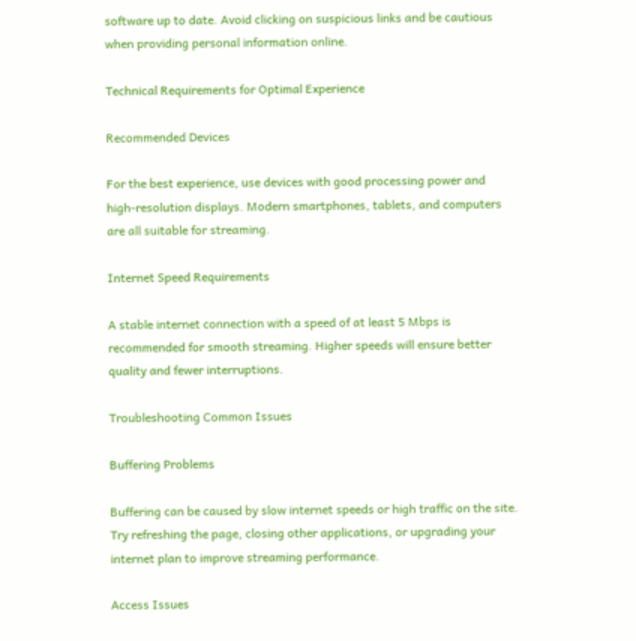software up to date. Avoid clicking on suspicious links and be cautious when providing personal information online.

Technical Requirements for Optimal Experience

Recommended Devices

For the best experience, use devices with good processing power and high-resolution displays. Modern smartphones, tablets, and computers are all suitable for streaming.

Internet Speed Requirements

A stable internet connection with a speed of at least 5 Mbps is recommended for smooth streaming. Higher speeds will ensure better quality and fewer interruptions.

Troubleshooting Common Issues

Buffering Problems

Buffering can be caused by slow internet speeds or high traffic on the site. Try refreshing the page, closing other applications, or upgrading your internet plan to improve streaming performance.

Access Issues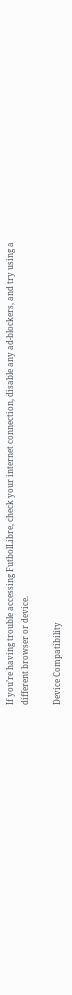If you’re having trouble accessing FutbolLibre, check your internet connection, disable any ad-blockers, and try using a different browser or device.

Device Compatibility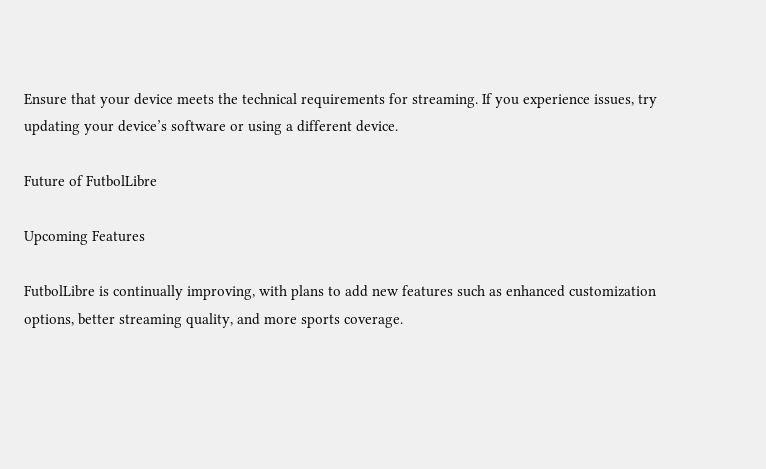Ensure that your device meets the technical requirements for streaming. If you experience issues, try updating your device’s software or using a different device.

Future of FutbolLibre

Upcoming Features

FutbolLibre is continually improving, with plans to add new features such as enhanced customization options, better streaming quality, and more sports coverage.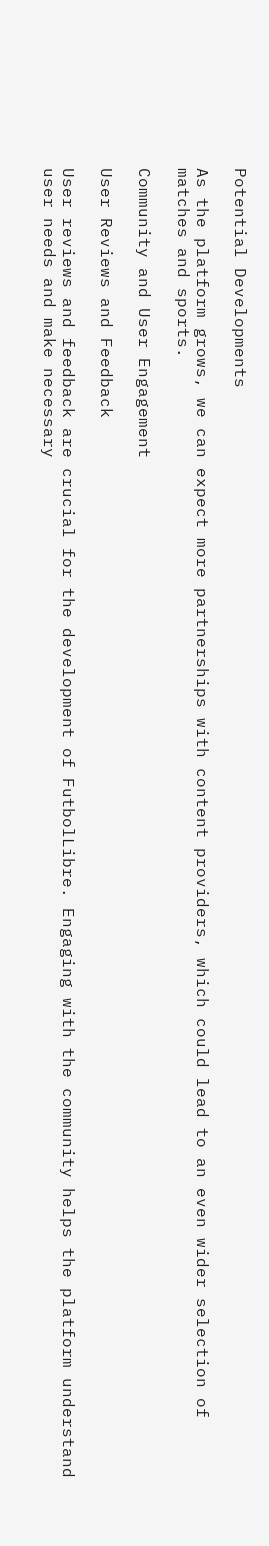Potential Developments

As the platform grows, we can expect more partnerships with content providers, which could lead to an even wider selection of matches and sports.

Community and User Engagement

User Reviews and Feedback

User reviews and feedback are crucial for the development of FutbolLibre. Engaging with the community helps the platform understand user needs and make necessary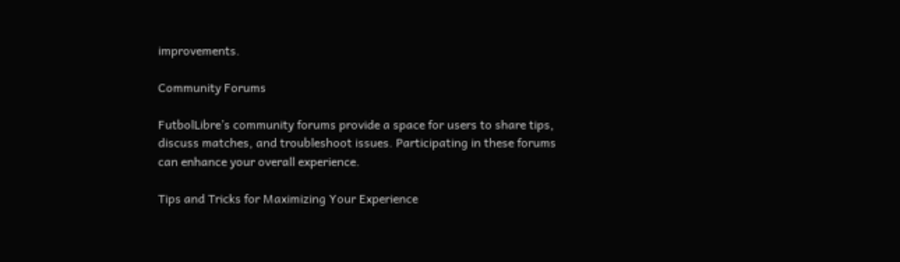improvements.

Community Forums

FutbolLibre’s community forums provide a space for users to share tips, discuss matches, and troubleshoot issues. Participating in these forums can enhance your overall experience.

Tips and Tricks for Maximizing Your Experience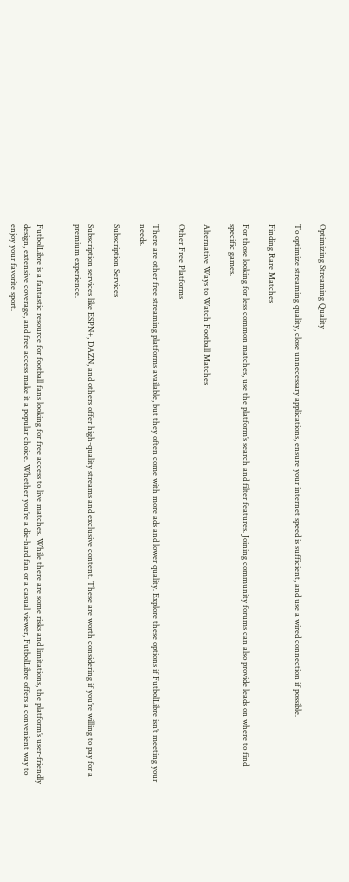Optimizing Streaming Quality

To optimize streaming quality, close unnecessary applications, ensure your internet speed is sufficient, and use a wired connection if possible.

Finding Rare Matches

For those looking for less common matches, use the platform’s search and filter features. Joining community forums can also provide leads on where to find specific games.

Alternative Ways to Watch Football Matches

Other Free Platforms

There are other free streaming platforms available, but they often come with more ads and lower quality. Explore these options if FutbolLibre isn’t meeting your needs.

Subscription Services

Subscription services like ESPN+, DAZN, and others offer high-quality streams and exclusive content. These are worth considering if you’re willing to pay for a premium experience.


FutbolLibre is a fantastic resource for football fans looking for free access to live matches. While there are some risks and limitations, the platform’s user-friendly design, extensive coverage, and free access make it a popular choice. Whether you’re a die-hard fan or a casual viewer, FutbolLibre offers a convenient way to enjoy your favorite sport.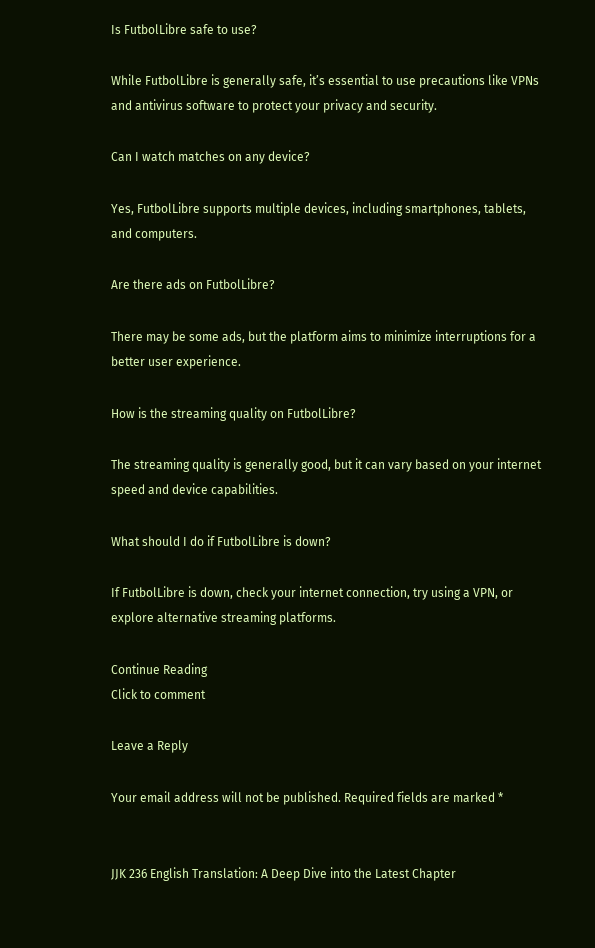Is FutbolLibre safe to use?

While FutbolLibre is generally safe, it’s essential to use precautions like VPNs and antivirus software to protect your privacy and security.

Can I watch matches on any device?

Yes, FutbolLibre supports multiple devices, including smartphones, tablets, and computers.

Are there ads on FutbolLibre?

There may be some ads, but the platform aims to minimize interruptions for a better user experience.

How is the streaming quality on FutbolLibre?

The streaming quality is generally good, but it can vary based on your internet speed and device capabilities.

What should I do if FutbolLibre is down?

If FutbolLibre is down, check your internet connection, try using a VPN, or explore alternative streaming platforms.

Continue Reading
Click to comment

Leave a Reply

Your email address will not be published. Required fields are marked *


JJK 236 English Translation: A Deep Dive into the Latest Chapter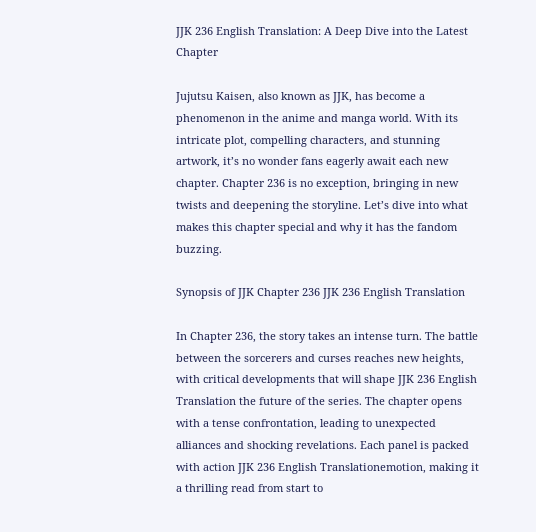JJK 236 English Translation: A Deep Dive into the Latest Chapter

Jujutsu Kaisen, also known as JJK, has become a phenomenon in the anime and manga world. With its intricate plot, compelling characters, and stunning artwork, it’s no wonder fans eagerly await each new chapter. Chapter 236 is no exception, bringing in new twists and deepening the storyline. Let’s dive into what makes this chapter special and why it has the fandom buzzing.

Synopsis of JJK Chapter 236 JJK 236 English Translation

In Chapter 236, the story takes an intense turn. The battle between the sorcerers and curses reaches new heights, with critical developments that will shape JJK 236 English Translation the future of the series. The chapter opens with a tense confrontation, leading to unexpected alliances and shocking revelations. Each panel is packed with action JJK 236 English Translationemotion, making it a thrilling read from start to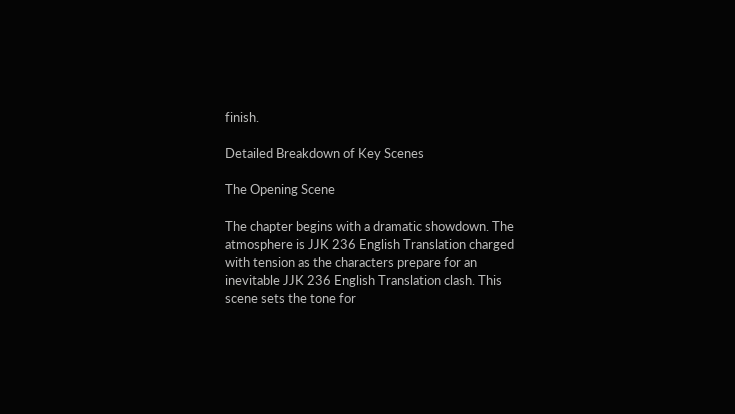finish.

Detailed Breakdown of Key Scenes

The Opening Scene

The chapter begins with a dramatic showdown. The atmosphere is JJK 236 English Translation charged with tension as the characters prepare for an inevitable JJK 236 English Translation clash. This scene sets the tone for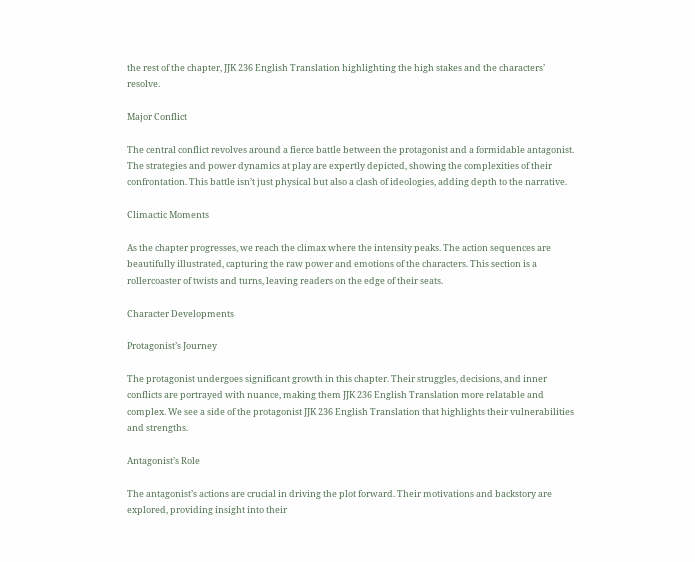the rest of the chapter, JJK 236 English Translation highlighting the high stakes and the characters’ resolve.

Major Conflict

The central conflict revolves around a fierce battle between the protagonist and a formidable antagonist. The strategies and power dynamics at play are expertly depicted, showing the complexities of their confrontation. This battle isn’t just physical but also a clash of ideologies, adding depth to the narrative.

Climactic Moments

As the chapter progresses, we reach the climax where the intensity peaks. The action sequences are beautifully illustrated, capturing the raw power and emotions of the characters. This section is a rollercoaster of twists and turns, leaving readers on the edge of their seats.

Character Developments

Protagonist’s Journey

The protagonist undergoes significant growth in this chapter. Their struggles, decisions, and inner conflicts are portrayed with nuance, making them JJK 236 English Translation more relatable and complex. We see a side of the protagonist JJK 236 English Translation that highlights their vulnerabilities and strengths.

Antagonist’s Role

The antagonist’s actions are crucial in driving the plot forward. Their motivations and backstory are explored, providing insight into their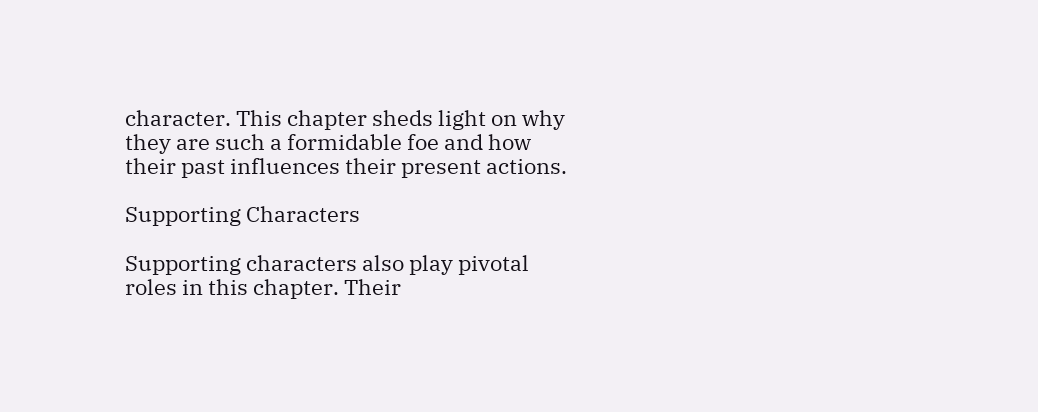character. This chapter sheds light on why they are such a formidable foe and how their past influences their present actions.

Supporting Characters

Supporting characters also play pivotal roles in this chapter. Their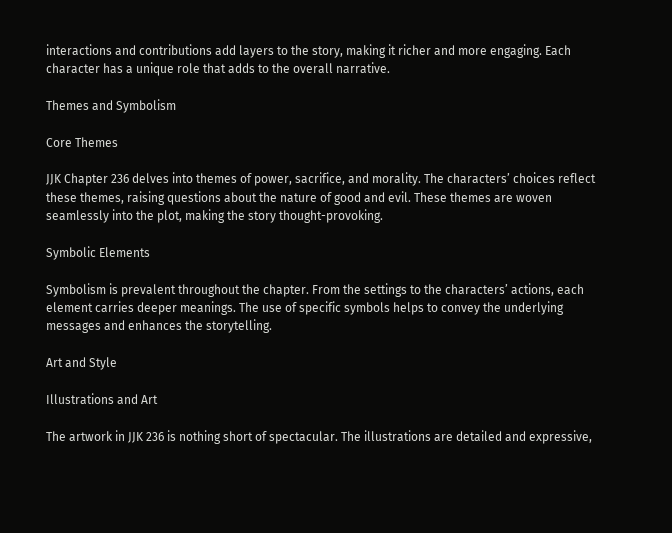interactions and contributions add layers to the story, making it richer and more engaging. Each character has a unique role that adds to the overall narrative.

Themes and Symbolism

Core Themes

JJK Chapter 236 delves into themes of power, sacrifice, and morality. The characters’ choices reflect these themes, raising questions about the nature of good and evil. These themes are woven seamlessly into the plot, making the story thought-provoking.

Symbolic Elements

Symbolism is prevalent throughout the chapter. From the settings to the characters’ actions, each element carries deeper meanings. The use of specific symbols helps to convey the underlying messages and enhances the storytelling.

Art and Style

Illustrations and Art

The artwork in JJK 236 is nothing short of spectacular. The illustrations are detailed and expressive,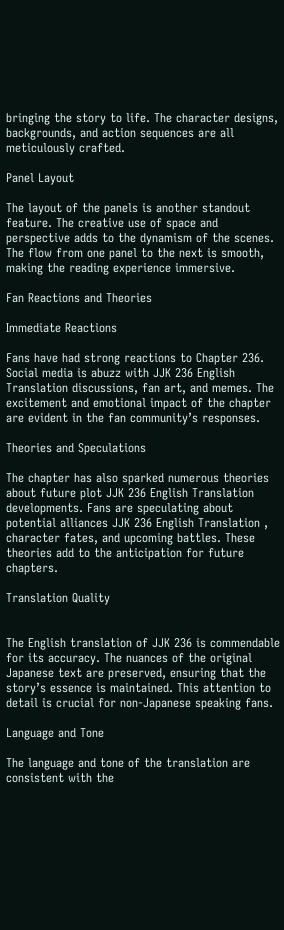bringing the story to life. The character designs, backgrounds, and action sequences are all meticulously crafted.

Panel Layout

The layout of the panels is another standout feature. The creative use of space and perspective adds to the dynamism of the scenes. The flow from one panel to the next is smooth, making the reading experience immersive.

Fan Reactions and Theories

Immediate Reactions

Fans have had strong reactions to Chapter 236. Social media is abuzz with JJK 236 English Translation discussions, fan art, and memes. The excitement and emotional impact of the chapter are evident in the fan community’s responses.

Theories and Speculations

The chapter has also sparked numerous theories about future plot JJK 236 English Translation developments. Fans are speculating about potential alliances JJK 236 English Translation , character fates, and upcoming battles. These theories add to the anticipation for future chapters.

Translation Quality


The English translation of JJK 236 is commendable for its accuracy. The nuances of the original Japanese text are preserved, ensuring that the story’s essence is maintained. This attention to detail is crucial for non-Japanese speaking fans.

Language and Tone

The language and tone of the translation are consistent with the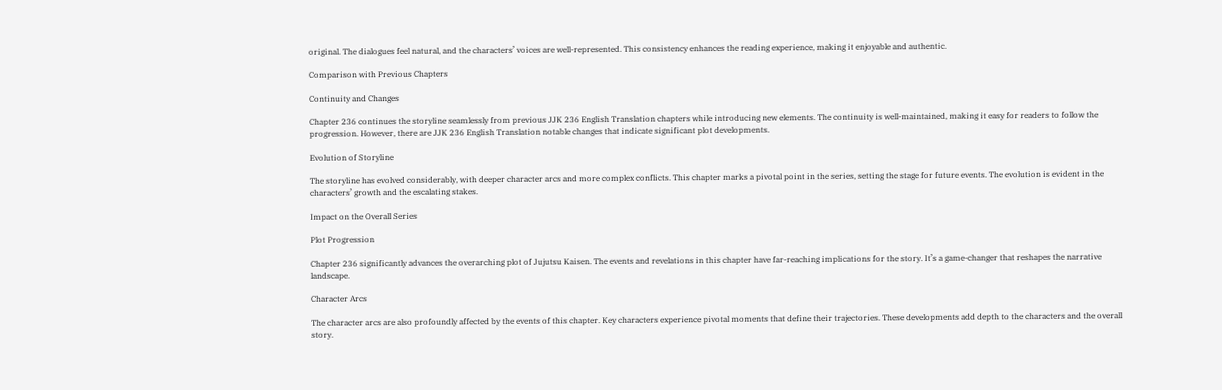original. The dialogues feel natural, and the characters’ voices are well-represented. This consistency enhances the reading experience, making it enjoyable and authentic.

Comparison with Previous Chapters

Continuity and Changes

Chapter 236 continues the storyline seamlessly from previous JJK 236 English Translation chapters while introducing new elements. The continuity is well-maintained, making it easy for readers to follow the progression. However, there are JJK 236 English Translation notable changes that indicate significant plot developments.

Evolution of Storyline

The storyline has evolved considerably, with deeper character arcs and more complex conflicts. This chapter marks a pivotal point in the series, setting the stage for future events. The evolution is evident in the characters’ growth and the escalating stakes.

Impact on the Overall Series

Plot Progression

Chapter 236 significantly advances the overarching plot of Jujutsu Kaisen. The events and revelations in this chapter have far-reaching implications for the story. It’s a game-changer that reshapes the narrative landscape.

Character Arcs

The character arcs are also profoundly affected by the events of this chapter. Key characters experience pivotal moments that define their trajectories. These developments add depth to the characters and the overall story.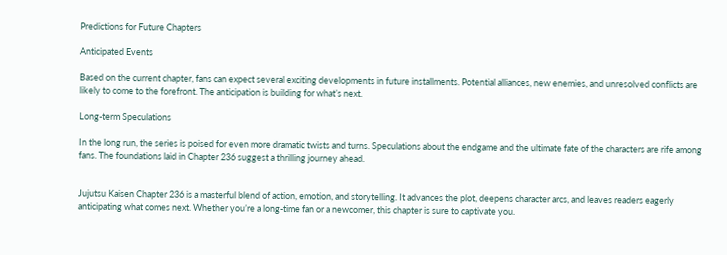Predictions for Future Chapters

Anticipated Events

Based on the current chapter, fans can expect several exciting developments in future installments. Potential alliances, new enemies, and unresolved conflicts are likely to come to the forefront. The anticipation is building for what’s next.

Long-term Speculations

In the long run, the series is poised for even more dramatic twists and turns. Speculations about the endgame and the ultimate fate of the characters are rife among fans. The foundations laid in Chapter 236 suggest a thrilling journey ahead.


Jujutsu Kaisen Chapter 236 is a masterful blend of action, emotion, and storytelling. It advances the plot, deepens character arcs, and leaves readers eagerly anticipating what comes next. Whether you’re a long-time fan or a newcomer, this chapter is sure to captivate you.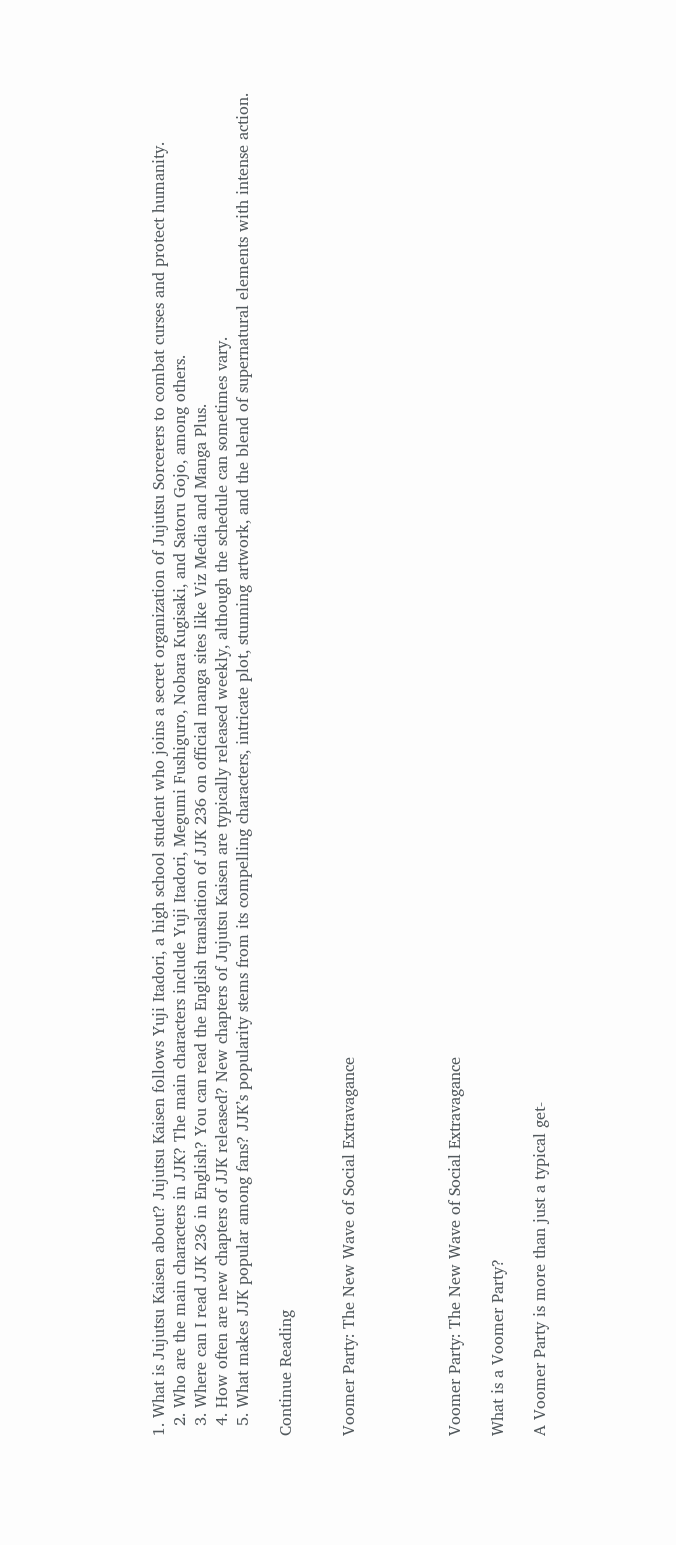1. What is Jujutsu Kaisen about? Jujutsu Kaisen follows Yuji Itadori, a high school student who joins a secret organization of Jujutsu Sorcerers to combat curses and protect humanity.
  2. Who are the main characters in JJK? The main characters include Yuji Itadori, Megumi Fushiguro, Nobara Kugisaki, and Satoru Gojo, among others.
  3. Where can I read JJK 236 in English? You can read the English translation of JJK 236 on official manga sites like Viz Media and Manga Plus.
  4. How often are new chapters of JJK released? New chapters of Jujutsu Kaisen are typically released weekly, although the schedule can sometimes vary.
  5. What makes JJK popular among fans? JJK’s popularity stems from its compelling characters, intricate plot, stunning artwork, and the blend of supernatural elements with intense action.

Continue Reading


Voomer Party: The New Wave of Social Extravagance




Voomer Party: The New Wave of Social Extravagance

What is a Voomer Party?

A Voomer Party is more than just a typical get-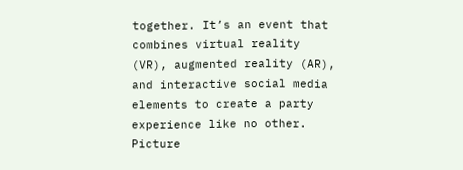together. It’s an event that combines virtual reality (VR), augmented reality (AR), and interactive social media elements to create a party experience like no other. Picture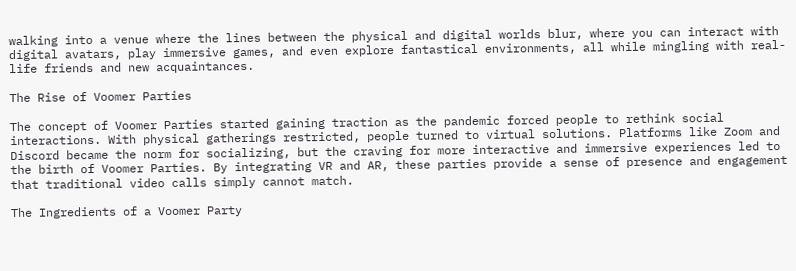walking into a venue where the lines between the physical and digital worlds blur, where you can interact with digital avatars, play immersive games, and even explore fantastical environments, all while mingling with real-life friends and new acquaintances.

The Rise of Voomer Parties

The concept of Voomer Parties started gaining traction as the pandemic forced people to rethink social interactions. With physical gatherings restricted, people turned to virtual solutions. Platforms like Zoom and Discord became the norm for socializing, but the craving for more interactive and immersive experiences led to the birth of Voomer Parties. By integrating VR and AR, these parties provide a sense of presence and engagement that traditional video calls simply cannot match.

The Ingredients of a Voomer Party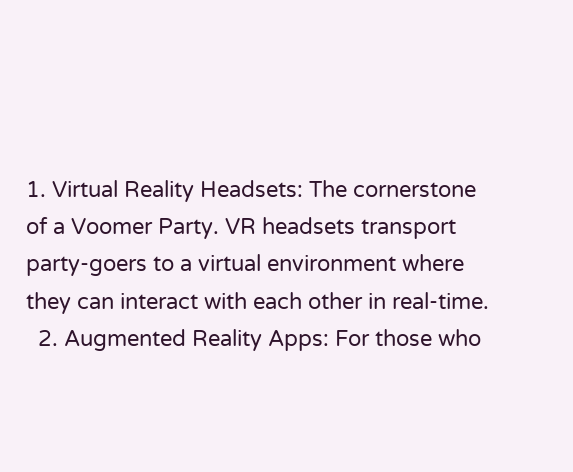1. Virtual Reality Headsets: The cornerstone of a Voomer Party. VR headsets transport party-goers to a virtual environment where they can interact with each other in real-time.
  2. Augmented Reality Apps: For those who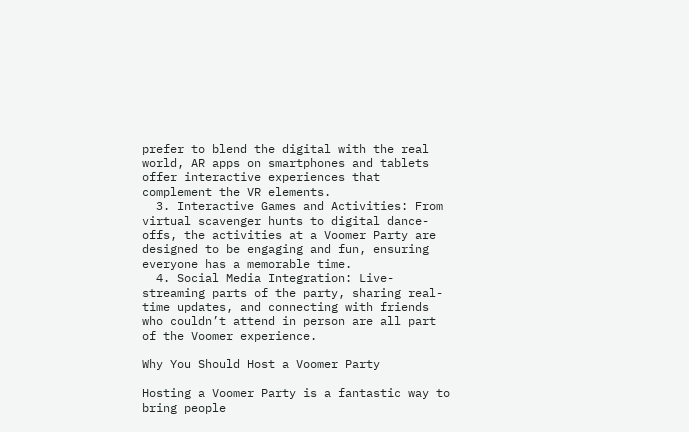prefer to blend the digital with the real world, AR apps on smartphones and tablets offer interactive experiences that complement the VR elements.
  3. Interactive Games and Activities: From virtual scavenger hunts to digital dance-offs, the activities at a Voomer Party are designed to be engaging and fun, ensuring everyone has a memorable time.
  4. Social Media Integration: Live-streaming parts of the party, sharing real-time updates, and connecting with friends who couldn’t attend in person are all part of the Voomer experience.

Why You Should Host a Voomer Party

Hosting a Voomer Party is a fantastic way to bring people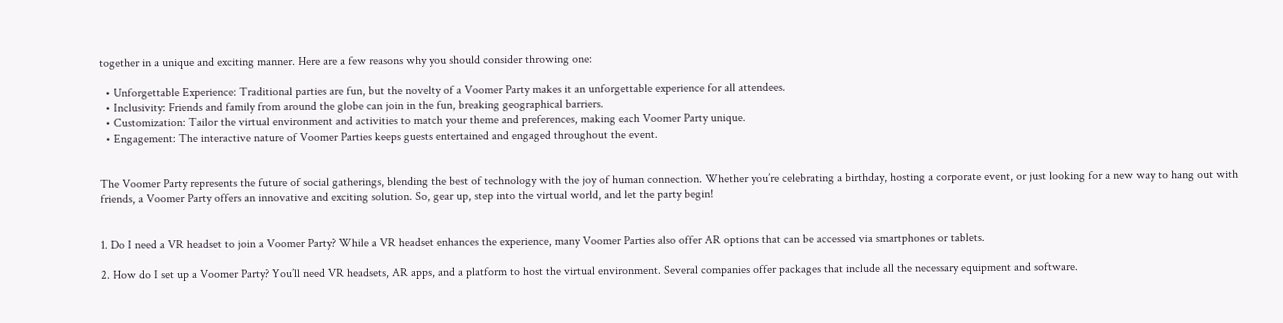together in a unique and exciting manner. Here are a few reasons why you should consider throwing one:

  • Unforgettable Experience: Traditional parties are fun, but the novelty of a Voomer Party makes it an unforgettable experience for all attendees.
  • Inclusivity: Friends and family from around the globe can join in the fun, breaking geographical barriers.
  • Customization: Tailor the virtual environment and activities to match your theme and preferences, making each Voomer Party unique.
  • Engagement: The interactive nature of Voomer Parties keeps guests entertained and engaged throughout the event.


The Voomer Party represents the future of social gatherings, blending the best of technology with the joy of human connection. Whether you’re celebrating a birthday, hosting a corporate event, or just looking for a new way to hang out with friends, a Voomer Party offers an innovative and exciting solution. So, gear up, step into the virtual world, and let the party begin!


1. Do I need a VR headset to join a Voomer Party? While a VR headset enhances the experience, many Voomer Parties also offer AR options that can be accessed via smartphones or tablets.

2. How do I set up a Voomer Party? You’ll need VR headsets, AR apps, and a platform to host the virtual environment. Several companies offer packages that include all the necessary equipment and software.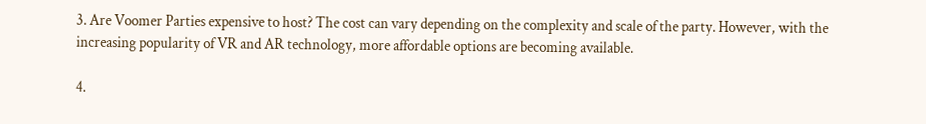3. Are Voomer Parties expensive to host? The cost can vary depending on the complexity and scale of the party. However, with the increasing popularity of VR and AR technology, more affordable options are becoming available.

4.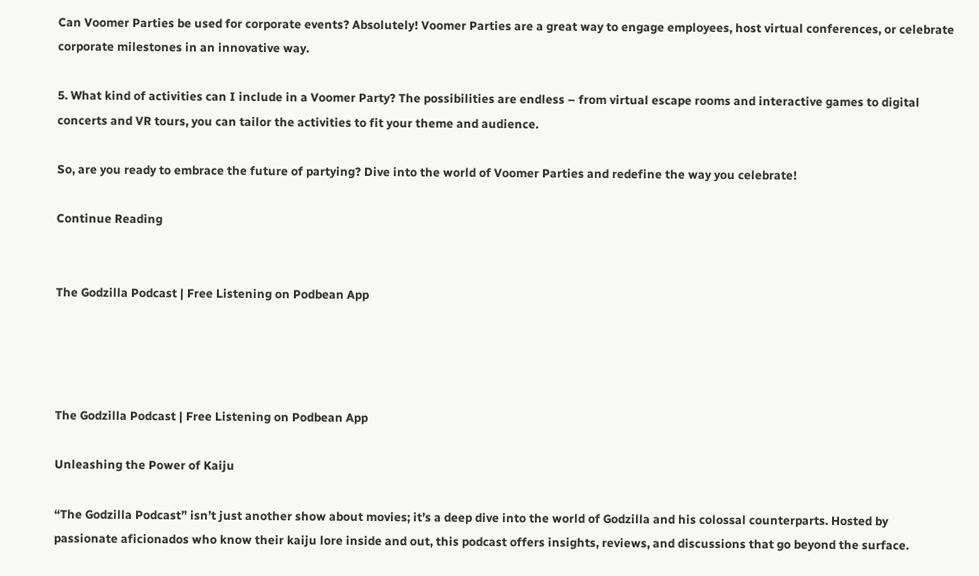Can Voomer Parties be used for corporate events? Absolutely! Voomer Parties are a great way to engage employees, host virtual conferences, or celebrate corporate milestones in an innovative way.

5. What kind of activities can I include in a Voomer Party? The possibilities are endless – from virtual escape rooms and interactive games to digital concerts and VR tours, you can tailor the activities to fit your theme and audience.

So, are you ready to embrace the future of partying? Dive into the world of Voomer Parties and redefine the way you celebrate!

Continue Reading


The Godzilla Podcast | Free Listening on Podbean App




The Godzilla Podcast | Free Listening on Podbean App

Unleashing the Power of Kaiju

“The Godzilla Podcast” isn’t just another show about movies; it’s a deep dive into the world of Godzilla and his colossal counterparts. Hosted by passionate aficionados who know their kaiju lore inside and out, this podcast offers insights, reviews, and discussions that go beyond the surface.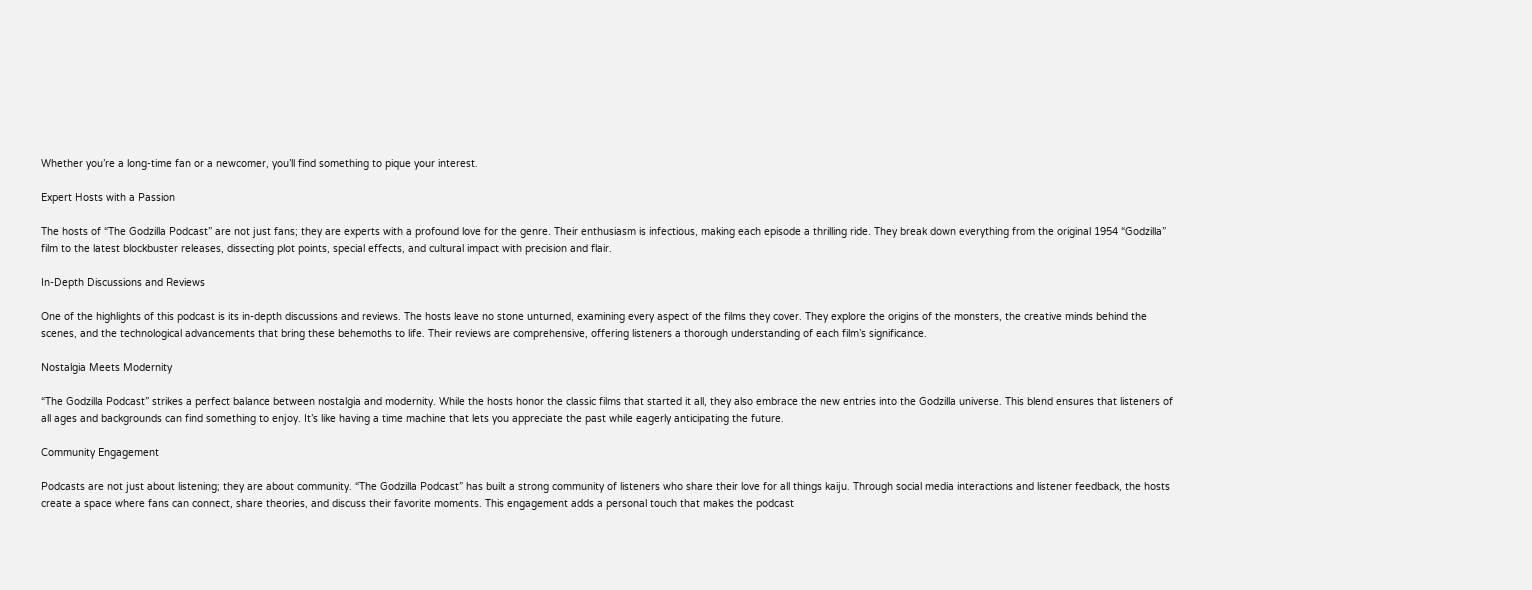Whether you’re a long-time fan or a newcomer, you’ll find something to pique your interest.

Expert Hosts with a Passion

The hosts of “The Godzilla Podcast” are not just fans; they are experts with a profound love for the genre. Their enthusiasm is infectious, making each episode a thrilling ride. They break down everything from the original 1954 “Godzilla” film to the latest blockbuster releases, dissecting plot points, special effects, and cultural impact with precision and flair.

In-Depth Discussions and Reviews

One of the highlights of this podcast is its in-depth discussions and reviews. The hosts leave no stone unturned, examining every aspect of the films they cover. They explore the origins of the monsters, the creative minds behind the scenes, and the technological advancements that bring these behemoths to life. Their reviews are comprehensive, offering listeners a thorough understanding of each film’s significance.

Nostalgia Meets Modernity

“The Godzilla Podcast” strikes a perfect balance between nostalgia and modernity. While the hosts honor the classic films that started it all, they also embrace the new entries into the Godzilla universe. This blend ensures that listeners of all ages and backgrounds can find something to enjoy. It’s like having a time machine that lets you appreciate the past while eagerly anticipating the future.

Community Engagement

Podcasts are not just about listening; they are about community. “The Godzilla Podcast” has built a strong community of listeners who share their love for all things kaiju. Through social media interactions and listener feedback, the hosts create a space where fans can connect, share theories, and discuss their favorite moments. This engagement adds a personal touch that makes the podcast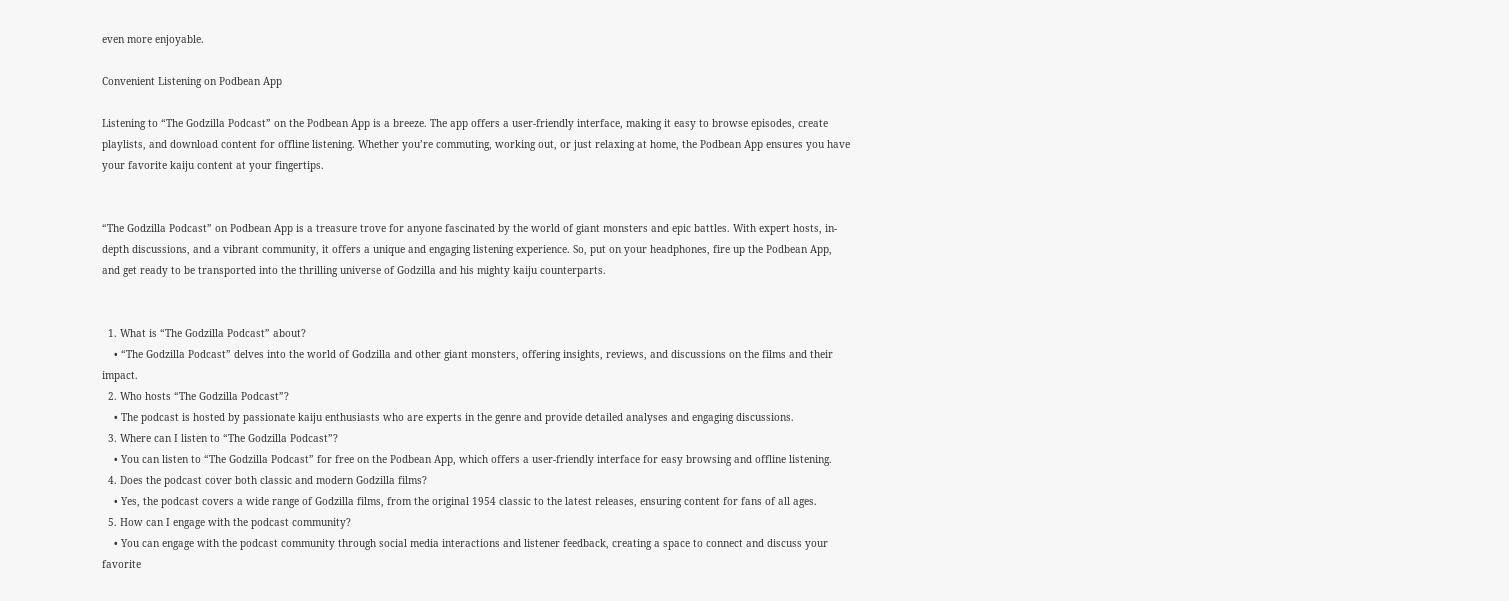even more enjoyable.

Convenient Listening on Podbean App

Listening to “The Godzilla Podcast” on the Podbean App is a breeze. The app offers a user-friendly interface, making it easy to browse episodes, create playlists, and download content for offline listening. Whether you’re commuting, working out, or just relaxing at home, the Podbean App ensures you have your favorite kaiju content at your fingertips.


“The Godzilla Podcast” on Podbean App is a treasure trove for anyone fascinated by the world of giant monsters and epic battles. With expert hosts, in-depth discussions, and a vibrant community, it offers a unique and engaging listening experience. So, put on your headphones, fire up the Podbean App, and get ready to be transported into the thrilling universe of Godzilla and his mighty kaiju counterparts.


  1. What is “The Godzilla Podcast” about?
    • “The Godzilla Podcast” delves into the world of Godzilla and other giant monsters, offering insights, reviews, and discussions on the films and their impact.
  2. Who hosts “The Godzilla Podcast”?
    • The podcast is hosted by passionate kaiju enthusiasts who are experts in the genre and provide detailed analyses and engaging discussions.
  3. Where can I listen to “The Godzilla Podcast”?
    • You can listen to “The Godzilla Podcast” for free on the Podbean App, which offers a user-friendly interface for easy browsing and offline listening.
  4. Does the podcast cover both classic and modern Godzilla films?
    • Yes, the podcast covers a wide range of Godzilla films, from the original 1954 classic to the latest releases, ensuring content for fans of all ages.
  5. How can I engage with the podcast community?
    • You can engage with the podcast community through social media interactions and listener feedback, creating a space to connect and discuss your favorite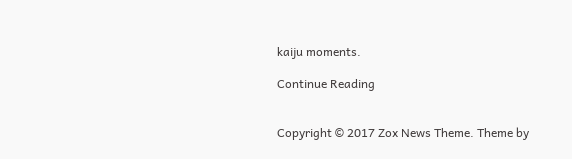kaiju moments.

Continue Reading


Copyright © 2017 Zox News Theme. Theme by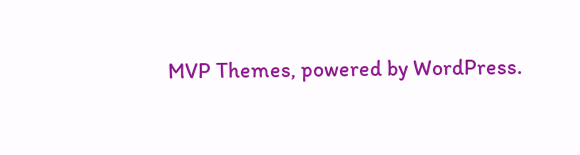MVP Themes, powered by WordPress.